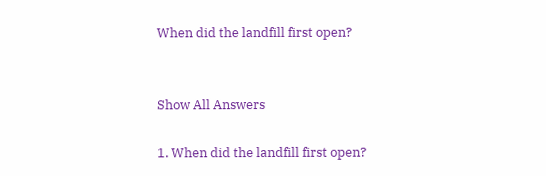When did the landfill first open?


Show All Answers

1. When did the landfill first open?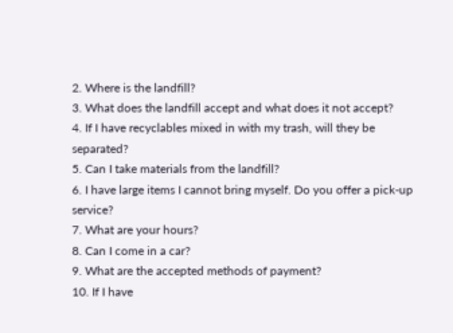2. Where is the landfill?
3. What does the landfill accept and what does it not accept?
4. If I have recyclables mixed in with my trash, will they be separated?
5. Can I take materials from the landfill?
6. I have large items I cannot bring myself. Do you offer a pick-up service?
7. What are your hours?
8. Can I come in a car?
9. What are the accepted methods of payment?
10. If I have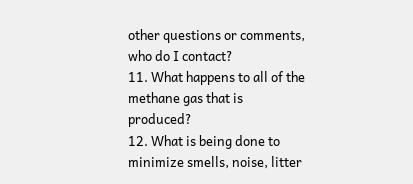other questions or comments, who do I contact?
11. What happens to all of the methane gas that is produced?
12. What is being done to minimize smells, noise, litter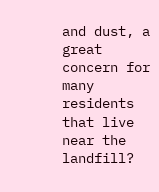and dust, a great concern for many residents that live near the landfill?